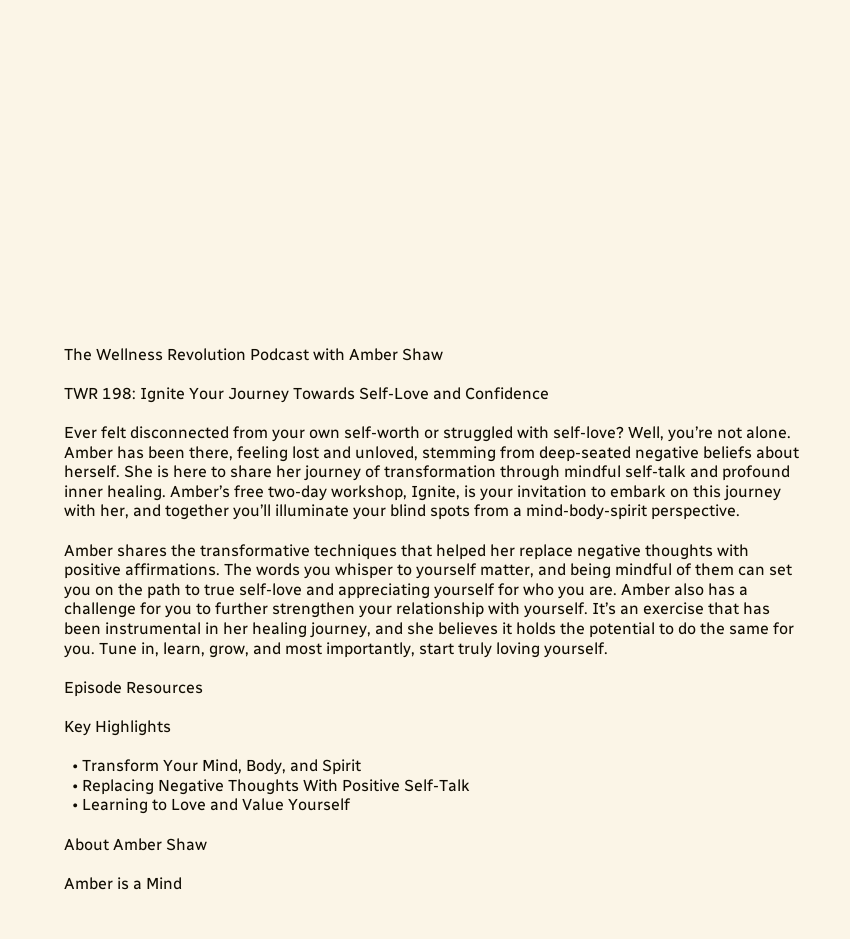The Wellness Revolution Podcast with Amber Shaw

TWR 198: Ignite Your Journey Towards Self-Love and Confidence

Ever felt disconnected from your own self-worth or struggled with self-love? Well, you’re not alone. Amber has been there, feeling lost and unloved, stemming from deep-seated negative beliefs about herself. She is here to share her journey of transformation through mindful self-talk and profound inner healing. Amber’s free two-day workshop, Ignite, is your invitation to embark on this journey with her, and together you’ll illuminate your blind spots from a mind-body-spirit perspective.

Amber shares the transformative techniques that helped her replace negative thoughts with positive affirmations. The words you whisper to yourself matter, and being mindful of them can set you on the path to true self-love and appreciating yourself for who you are. Amber also has a challenge for you to further strengthen your relationship with yourself. It’s an exercise that has been instrumental in her healing journey, and she believes it holds the potential to do the same for you. Tune in, learn, grow, and most importantly, start truly loving yourself.

Episode Resources

Key Highlights

  • Transform Your Mind, Body, and Spirit
  • Replacing Negative Thoughts With Positive Self-Talk
  • Learning to Love and Value Yourself

About Amber Shaw

Amber is a Mind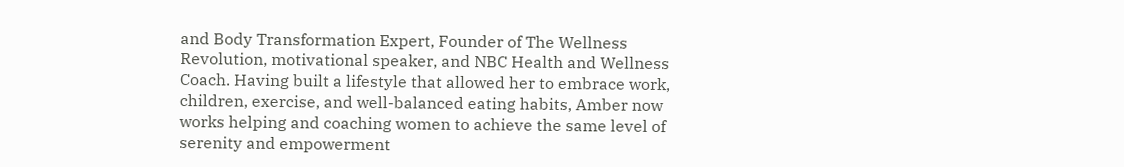and Body Transformation Expert, Founder of The Wellness Revolution, motivational speaker, and NBC Health and Wellness Coach. Having built a lifestyle that allowed her to embrace work, children, exercise, and well-balanced eating habits, Amber now works helping and coaching women to achieve the same level of serenity and empowerment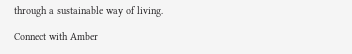through a sustainable way of living.

Connect with Amber